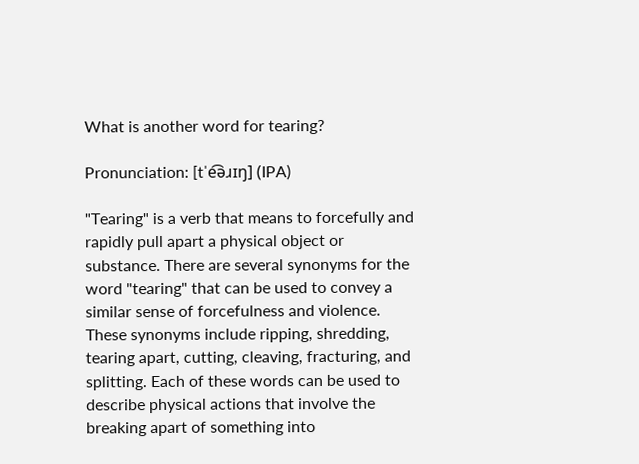What is another word for tearing?

Pronunciation: [tˈe͡əɹɪŋ] (IPA)

"Tearing" is a verb that means to forcefully and rapidly pull apart a physical object or substance. There are several synonyms for the word "tearing" that can be used to convey a similar sense of forcefulness and violence. These synonyms include ripping, shredding, tearing apart, cutting, cleaving, fracturing, and splitting. Each of these words can be used to describe physical actions that involve the breaking apart of something into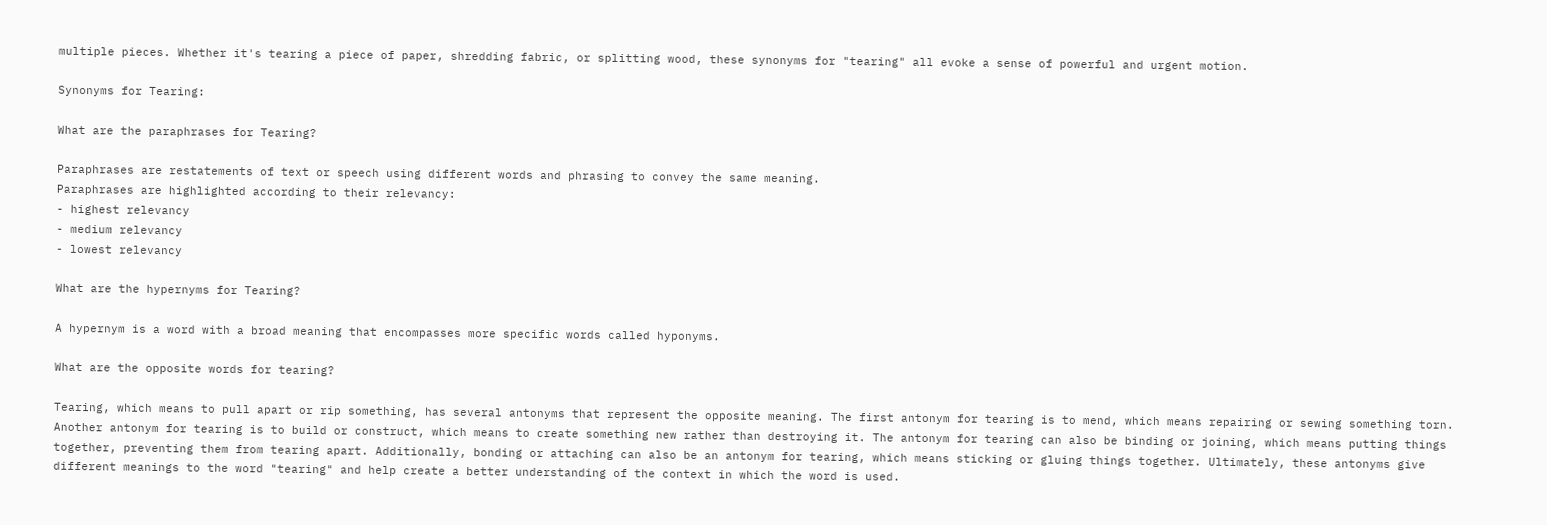multiple pieces. Whether it's tearing a piece of paper, shredding fabric, or splitting wood, these synonyms for "tearing" all evoke a sense of powerful and urgent motion.

Synonyms for Tearing:

What are the paraphrases for Tearing?

Paraphrases are restatements of text or speech using different words and phrasing to convey the same meaning.
Paraphrases are highlighted according to their relevancy:
- highest relevancy
- medium relevancy
- lowest relevancy

What are the hypernyms for Tearing?

A hypernym is a word with a broad meaning that encompasses more specific words called hyponyms.

What are the opposite words for tearing?

Tearing, which means to pull apart or rip something, has several antonyms that represent the opposite meaning. The first antonym for tearing is to mend, which means repairing or sewing something torn. Another antonym for tearing is to build or construct, which means to create something new rather than destroying it. The antonym for tearing can also be binding or joining, which means putting things together, preventing them from tearing apart. Additionally, bonding or attaching can also be an antonym for tearing, which means sticking or gluing things together. Ultimately, these antonyms give different meanings to the word "tearing" and help create a better understanding of the context in which the word is used.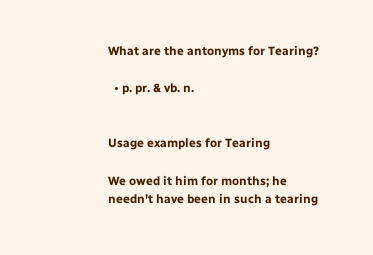What are the antonyms for Tearing?

  • p. pr. & vb. n.


Usage examples for Tearing

We owed it him for months; he needn't have been in such a tearing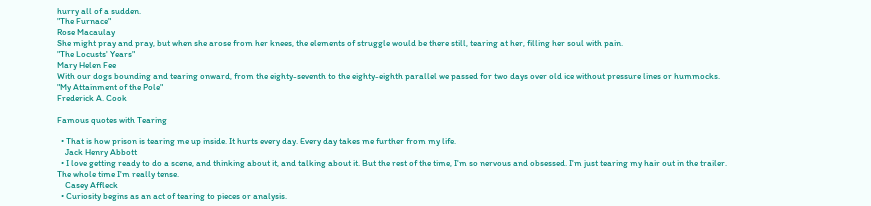hurry all of a sudden.
"The Furnace"
Rose Macaulay
She might pray and pray, but when she arose from her knees, the elements of struggle would be there still, tearing at her, filling her soul with pain.
"The Locusts' Years"
Mary Helen Fee
With our dogs bounding and tearing onward, from the eighty-seventh to the eighty-eighth parallel we passed for two days over old ice without pressure lines or hummocks.
"My Attainment of the Pole"
Frederick A. Cook

Famous quotes with Tearing

  • That is how prison is tearing me up inside. It hurts every day. Every day takes me further from my life.
    Jack Henry Abbott
  • I love getting ready to do a scene, and thinking about it, and talking about it. But the rest of the time, I'm so nervous and obsessed. I'm just tearing my hair out in the trailer. The whole time I'm really tense.
    Casey Affleck
  • Curiosity begins as an act of tearing to pieces or analysis.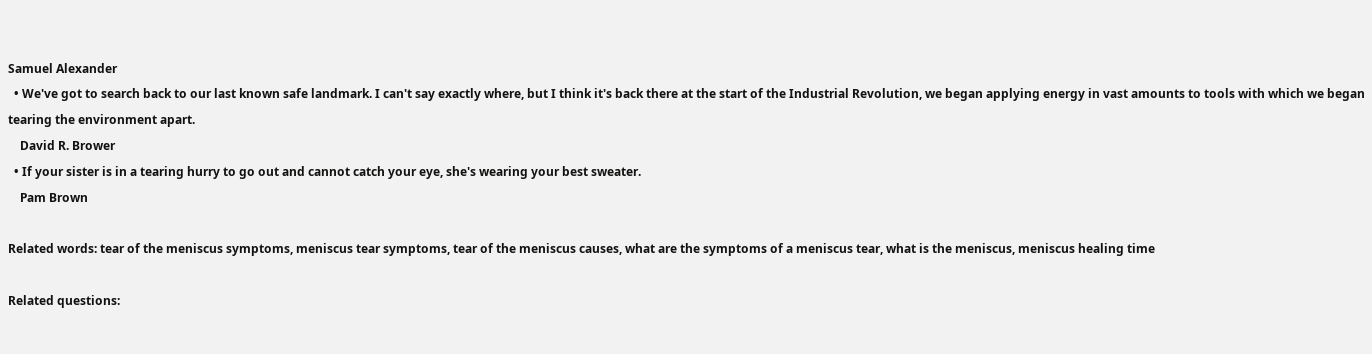Samuel Alexander
  • We've got to search back to our last known safe landmark. I can't say exactly where, but I think it's back there at the start of the Industrial Revolution, we began applying energy in vast amounts to tools with which we began tearing the environment apart.
    David R. Brower
  • If your sister is in a tearing hurry to go out and cannot catch your eye, she's wearing your best sweater.
    Pam Brown

Related words: tear of the meniscus symptoms, meniscus tear symptoms, tear of the meniscus causes, what are the symptoms of a meniscus tear, what is the meniscus, meniscus healing time

Related questions: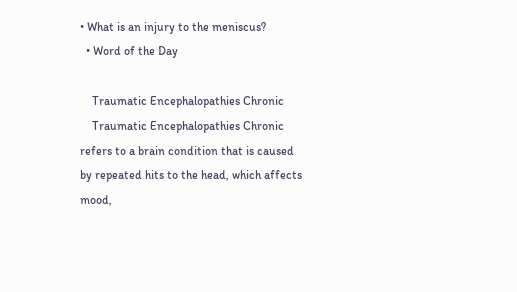• What is an injury to the meniscus?
  • Word of the Day

    Traumatic Encephalopathies Chronic
    Traumatic Encephalopathies Chronic refers to a brain condition that is caused by repeated hits to the head, which affects mood,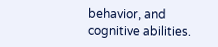behavior, and cognitive abilities.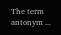The term antonym ...